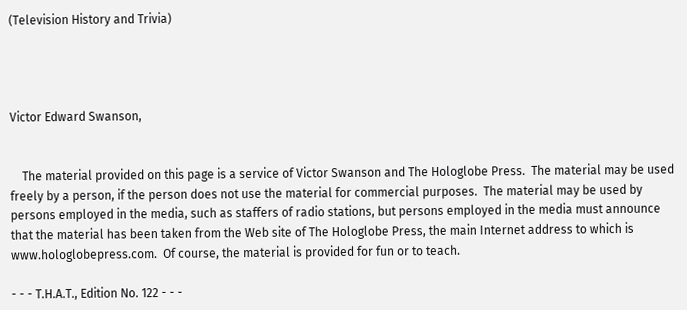(Television History and Trivia)




Victor Edward Swanson,


    The material provided on this page is a service of Victor Swanson and The Hologlobe Press.  The material may be used freely by a person, if the person does not use the material for commercial purposes.  The material may be used by persons employed in the media, such as staffers of radio stations, but persons employed in the media must announce that the material has been taken from the Web site of The Hologlobe Press, the main Internet address to which is www.hologlobepress.com.  Of course, the material is provided for fun or to teach.

- - - T.H.A.T., Edition No. 122 - - -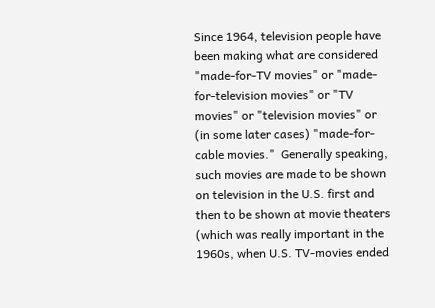Since 1964, television people have been making what are considered "made-for-TV movies" or "made-for-television movies" or "TV movies" or "television movies" or (in some later cases) "made-for-cable movies."  Generally speaking, such movies are made to be shown on television in the U.S. first and then to be shown at movie theaters (which was really important in the 1960s, when U.S. TV-movies ended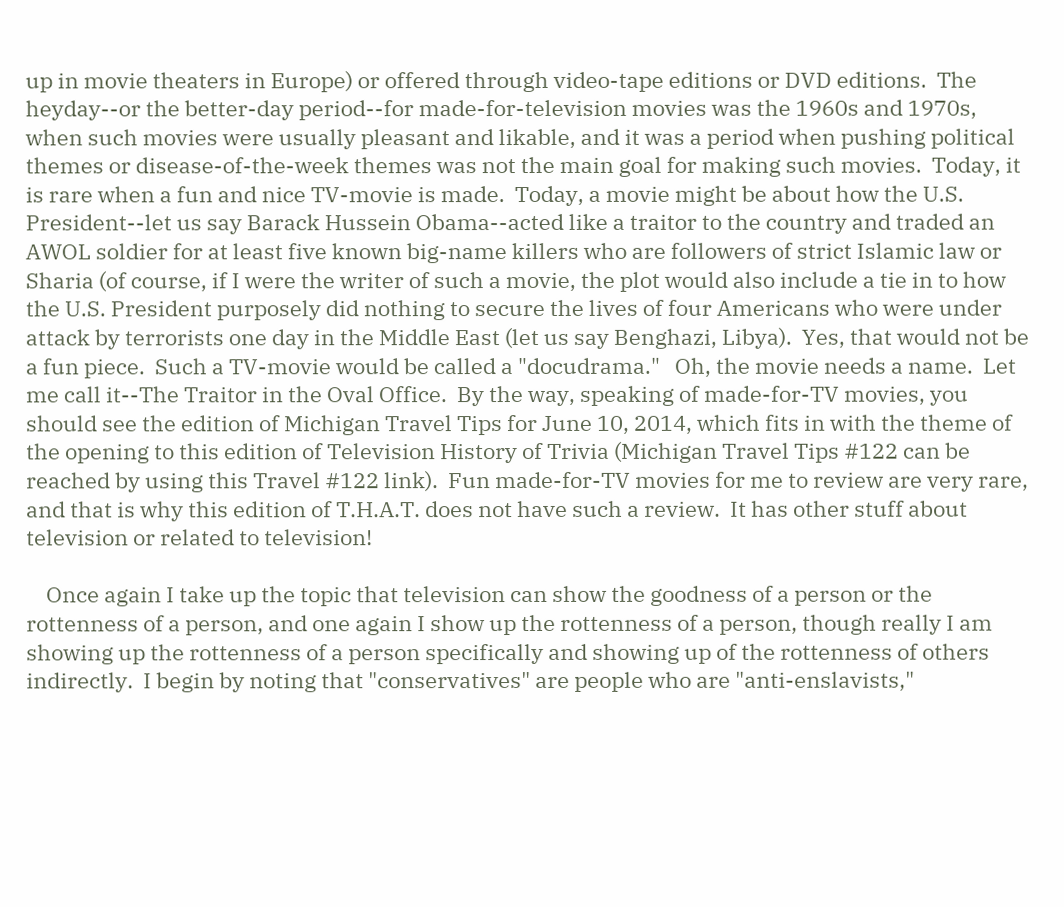up in movie theaters in Europe) or offered through video-tape editions or DVD editions.  The heyday--or the better-day period--for made-for-television movies was the 1960s and 1970s, when such movies were usually pleasant and likable, and it was a period when pushing political themes or disease-of-the-week themes was not the main goal for making such movies.  Today, it is rare when a fun and nice TV-movie is made.  Today, a movie might be about how the U.S. President--let us say Barack Hussein Obama--acted like a traitor to the country and traded an AWOL soldier for at least five known big-name killers who are followers of strict Islamic law or Sharia (of course, if I were the writer of such a movie, the plot would also include a tie in to how the U.S. President purposely did nothing to secure the lives of four Americans who were under attack by terrorists one day in the Middle East (let us say Benghazi, Libya).  Yes, that would not be a fun piece.  Such a TV-movie would be called a "docudrama."   Oh, the movie needs a name.  Let me call it--The Traitor in the Oval Office.  By the way, speaking of made-for-TV movies, you should see the edition of Michigan Travel Tips for June 10, 2014, which fits in with the theme of the opening to this edition of Television History of Trivia (Michigan Travel Tips #122 can be reached by using this Travel #122 link).  Fun made-for-TV movies for me to review are very rare, and that is why this edition of T.H.A.T. does not have such a review.  It has other stuff about television or related to television!

    Once again I take up the topic that television can show the goodness of a person or the rottenness of a person, and one again I show up the rottenness of a person, though really I am showing up the rottenness of a person specifically and showing up of the rottenness of others indirectly.  I begin by noting that "conservatives" are people who are "anti-enslavists,"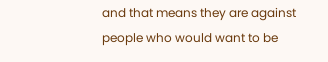and that means they are against people who would want to be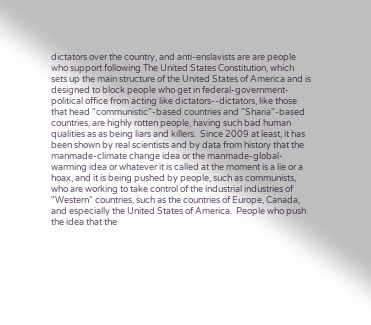dictators over the country, and anti-enslavists are are people who support following The United States Constitution, which sets up the main structure of the United States of America and is designed to block people who get in federal-government-political office from acting like dictators--dictators, like those that head "communistic"-based countries and "Sharia"-based countries, are highly rotten people, having such bad human qualities as as being liars and killers.  Since 2009 at least, it has been shown by real scientists and by data from history that the manmade-climate change idea or the manmade-global-warming idea or whatever it is called at the moment is a lie or a hoax, and it is being pushed by people, such as communists, who are working to take control of the industrial industries of "Western" countries, such as the countries of Europe, Canada, and especially the United States of America.  People who push the idea that the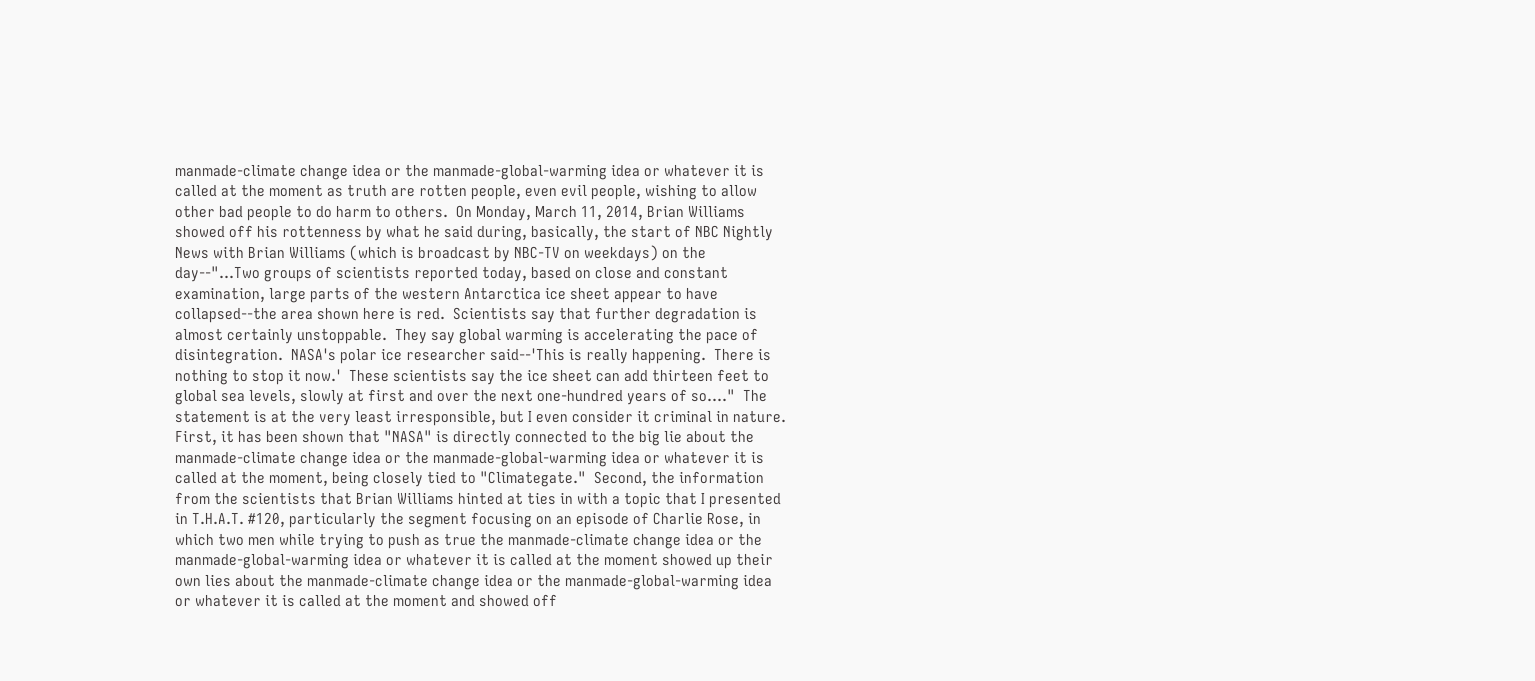manmade-climate change idea or the manmade-global-warming idea or whatever it is called at the moment as truth are rotten people, even evil people, wishing to allow other bad people to do harm to others.  On Monday, March 11, 2014, Brian Williams showed off his rottenness by what he said during, basically, the start of NBC Nightly News with Brian Williams (which is broadcast by NBC-TV on weekdays) on the day--"...Two groups of scientists reported today, based on close and constant examination, large parts of the western Antarctica ice sheet appear to have collapsed--the area shown here is red.  Scientists say that further degradation is almost certainly unstoppable.  They say global warming is accelerating the pace of disintegration.  NASA's polar ice researcher said--'This is really happening.  There is nothing to stop it now.'  These scientists say the ice sheet can add thirteen feet to global sea levels, slowly at first and over the next one-hundred years of so...."  The statement is at the very least irresponsible, but I even consider it criminal in nature.  First, it has been shown that "NASA" is directly connected to the big lie about the manmade-climate change idea or the manmade-global-warming idea or whatever it is called at the moment, being closely tied to "Climategate."  Second, the information from the scientists that Brian Williams hinted at ties in with a topic that I presented in T.H.A.T. #120, particularly the segment focusing on an episode of Charlie Rose, in which two men while trying to push as true the manmade-climate change idea or the manmade-global-warming idea or whatever it is called at the moment showed up their own lies about the manmade-climate change idea or the manmade-global-warming idea or whatever it is called at the moment and showed off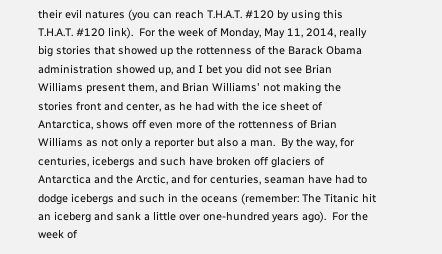their evil natures (you can reach T.H.A.T. #120 by using this T.H.A.T. #120 link).  For the week of Monday, May 11, 2014, really big stories that showed up the rottenness of the Barack Obama administration showed up, and I bet you did not see Brian Williams present them, and Brian Williams' not making the stories front and center, as he had with the ice sheet of Antarctica, shows off even more of the rottenness of Brian Williams as not only a reporter but also a man.  By the way, for centuries, icebergs and such have broken off glaciers of Antarctica and the Arctic, and for centuries, seaman have had to dodge icebergs and such in the oceans (remember: The Titanic hit an iceberg and sank a little over one-hundred years ago).  For the week of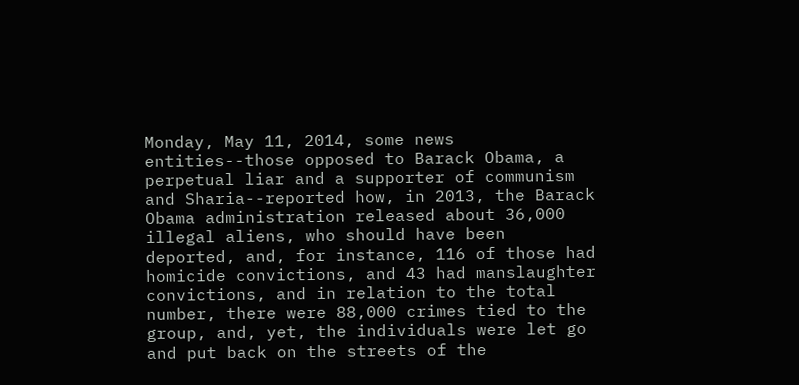Monday, May 11, 2014, some news entities--those opposed to Barack Obama, a perpetual liar and a supporter of communism and Sharia--reported how, in 2013, the Barack Obama administration released about 36,000 illegal aliens, who should have been deported, and, for instance, 116 of those had homicide convictions, and 43 had manslaughter convictions, and in relation to the total number, there were 88,000 crimes tied to the group, and, yet, the individuals were let go and put back on the streets of the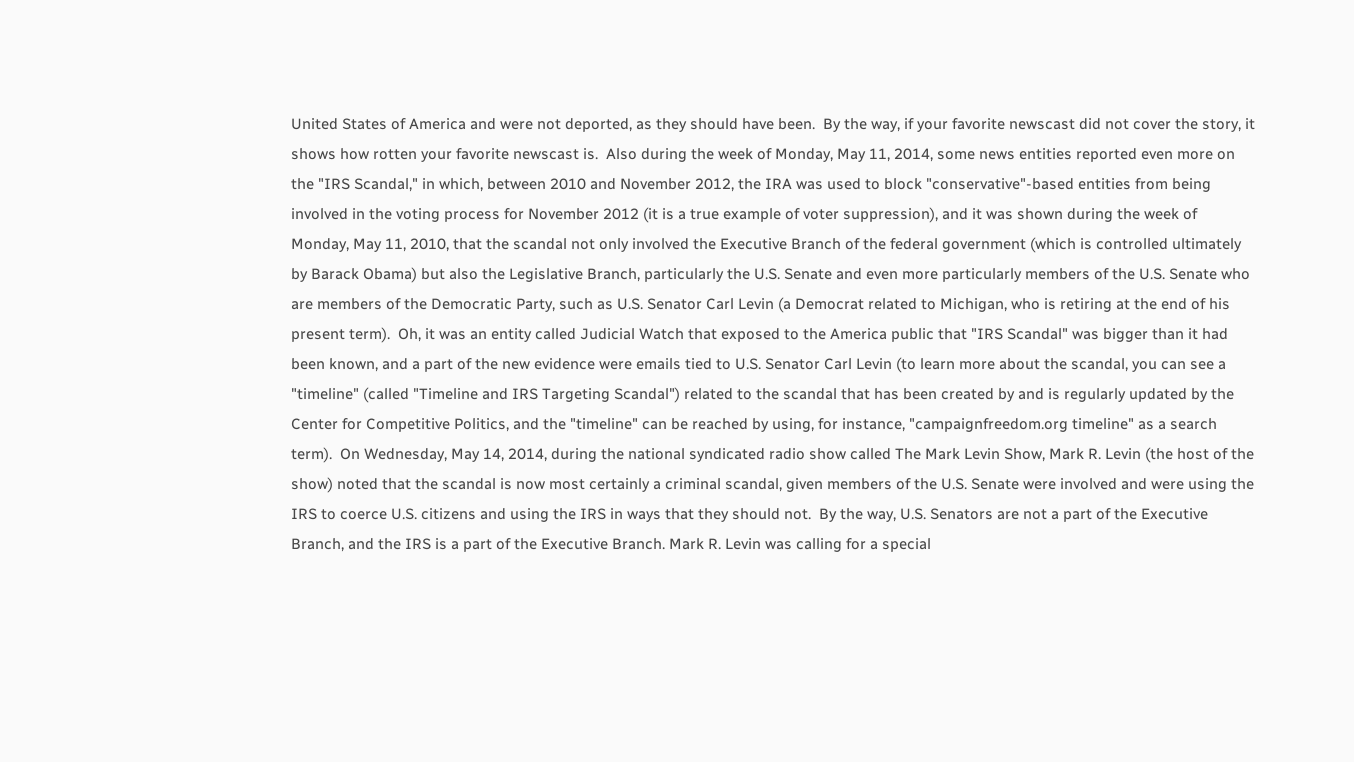United States of America and were not deported, as they should have been.  By the way, if your favorite newscast did not cover the story, it shows how rotten your favorite newscast is.  Also during the week of Monday, May 11, 2014, some news entities reported even more on the "IRS Scandal," in which, between 2010 and November 2012, the IRA was used to block "conservative"-based entities from being involved in the voting process for November 2012 (it is a true example of voter suppression), and it was shown during the week of Monday, May 11, 2010, that the scandal not only involved the Executive Branch of the federal government (which is controlled ultimately by Barack Obama) but also the Legislative Branch, particularly the U.S. Senate and even more particularly members of the U.S. Senate who are members of the Democratic Party, such as U.S. Senator Carl Levin (a Democrat related to Michigan, who is retiring at the end of his present term).  Oh, it was an entity called Judicial Watch that exposed to the America public that "IRS Scandal" was bigger than it had been known, and a part of the new evidence were emails tied to U.S. Senator Carl Levin (to learn more about the scandal, you can see a "timeline" (called "Timeline and IRS Targeting Scandal") related to the scandal that has been created by and is regularly updated by the Center for Competitive Politics, and the "timeline" can be reached by using, for instance, "campaignfreedom.org timeline" as a search term).  On Wednesday, May 14, 2014, during the national syndicated radio show called The Mark Levin Show, Mark R. Levin (the host of the show) noted that the scandal is now most certainly a criminal scandal, given members of the U.S. Senate were involved and were using the IRS to coerce U.S. citizens and using the IRS in ways that they should not.  By the way, U.S. Senators are not a part of the Executive Branch, and the IRS is a part of the Executive Branch. Mark R. Levin was calling for a special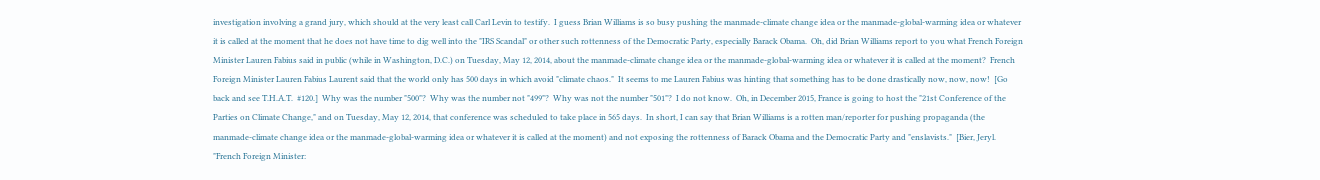investigation involving a grand jury, which should at the very least call Carl Levin to testify.  I guess Brian Williams is so busy pushing the manmade-climate change idea or the manmade-global-warming idea or whatever it is called at the moment that he does not have time to dig well into the "IRS Scandal" or other such rottenness of the Democratic Party, especially Barack Obama.  Oh, did Brian Williams report to you what French Foreign Minister Lauren Fabius said in public (while in Washington, D.C.) on Tuesday, May 12, 2014, about the manmade-climate change idea or the manmade-global-warming idea or whatever it is called at the moment?  French Foreign Minister Lauren Fabius Laurent said that the world only has 500 days in which avoid "climate chaos."  It seems to me Lauren Fabius was hinting that something has to be done drastically now, now, now!  [Go back and see T.H.A.T.  #120.]  Why was the number "500"?  Why was the number not "499"?  Why was not the number "501"?  I do not know.  Oh, in December 2015, France is going to host the "21st Conference of the Parties on Climate Change," and on Tuesday, May 12, 2014, that conference was scheduled to take place in 565 days.  In short, I can say that Brian Williams is a rotten man/reporter for pushing propaganda (the manmade-climate change idea or the manmade-global-warming idea or whatever it is called at the moment) and not exposing the rottenness of Barack Obama and the Democratic Party and "enslavists."  [Bier, Jeryl.  "French Foreign Minister: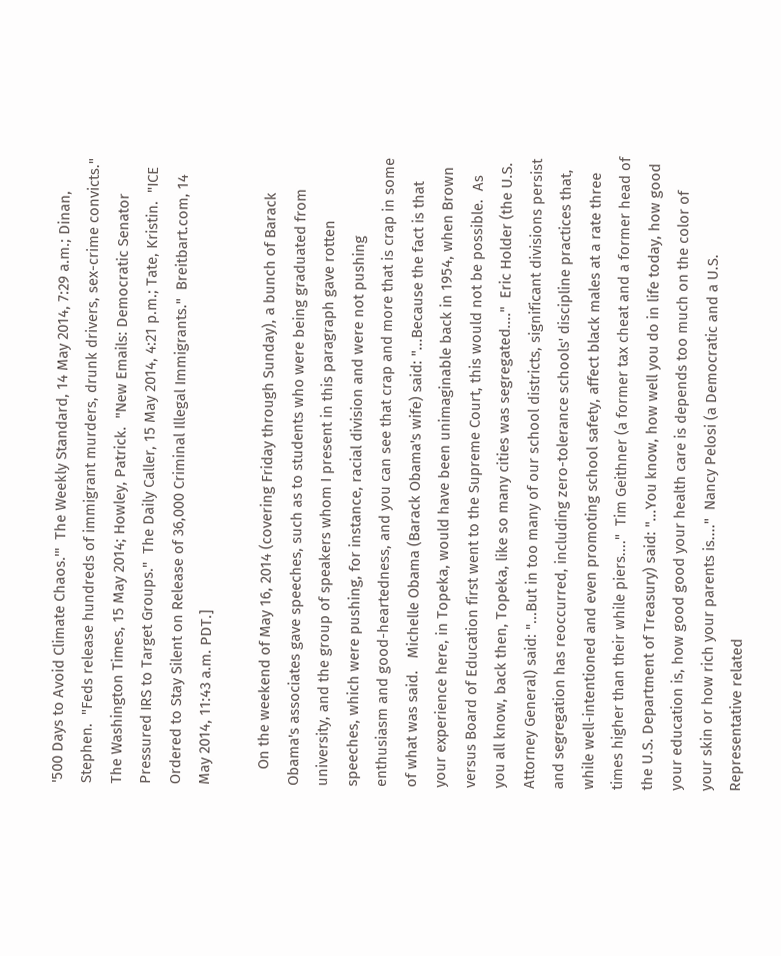'500 Days to Avoid Climate Chaos.'"  The Weekly Standard, 14 May 2014, 7:29 a.m.; Dinan, Stephen.  "Feds release hundreds of immigrant murders, drunk drivers, sex-crime convicts."  The Washington Times, 15 May 2014; Howley, Patrick.  "New Emails: Democratic Senator Pressured IRS to Target Groups."  The Daily Caller, 15 May 2014, 4:21 p.m.; Tate, Kristin.  "ICE Ordered to Stay Silent on Release of 36,000 Criminal Illegal Immigrants."  Breitbart.com, 14 May 2014, 11:43 a.m. PDT.]

    On the weekend of May 16, 2014 (covering Friday through Sunday), a bunch of Barack Obama's associates gave speeches, such as to students who were being graduated from university, and the group of speakers whom I present in this paragraph gave rotten speeches, which were pushing, for instance, racial division and were not pushing enthusiasm and good-heartedness, and you can see that crap and more that is crap in some of what was said.   Michelle Obama (Barack Obama's wife) said: "...Because the fact is that your experience here, in Topeka, would have been unimaginable back in 1954, when Brown versus Board of Education first went to the Supreme Court, this would not be possible.  As you all know, back then, Topeka, like so many cities was segregated...."  Eric Holder (the U.S. Attorney General) said: "...But in too many of our school districts, significant divisions persist and segregation has reoccurred, including zero-tolerance schools' discipline practices that, while well-intentioned and even promoting school safety, affect black males at a rate three times higher than their while piers...."  Tim Geithner (a former tax cheat and a former head of the U.S. Department of Treasury) said: "...You know, how well you do in life today, how good your education is, how good good your health care is depends too much on the color of your skin or how rich your parents is...."  Nancy Pelosi (a Democratic and a U.S. Representative related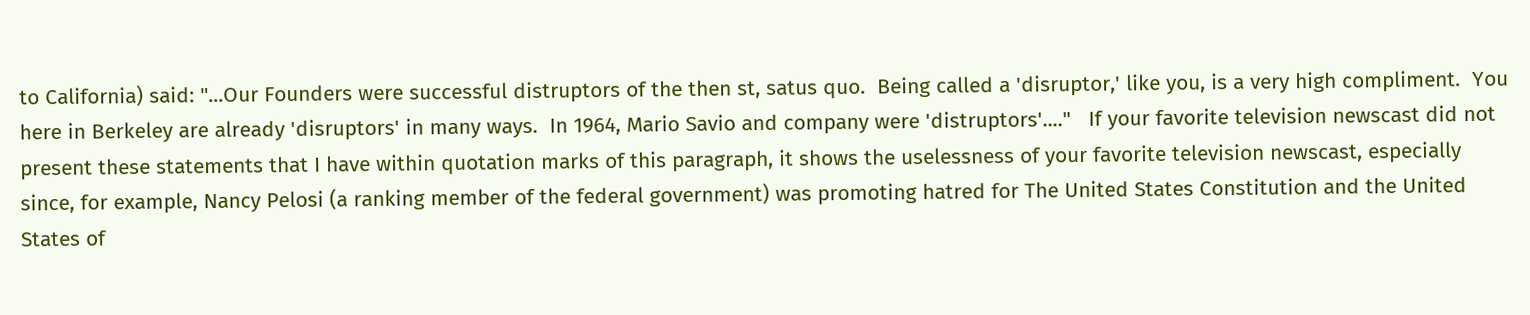to California) said: "...Our Founders were successful distruptors of the then st, satus quo.  Being called a 'disruptor,' like you, is a very high compliment.  You here in Berkeley are already 'disruptors' in many ways.  In 1964, Mario Savio and company were 'distruptors'...."   If your favorite television newscast did not present these statements that I have within quotation marks of this paragraph, it shows the uselessness of your favorite television newscast, especially since, for example, Nancy Pelosi (a ranking member of the federal government) was promoting hatred for The United States Constitution and the United States of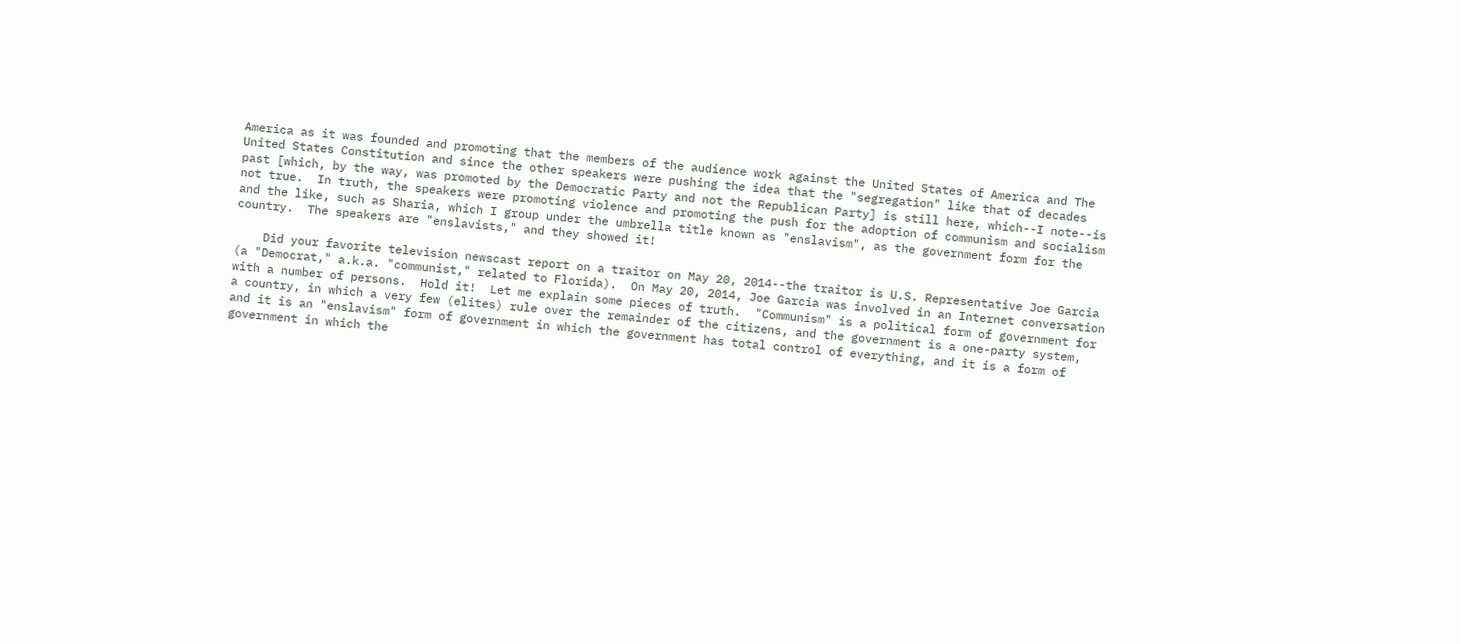America as it was founded and promoting that the members of the audience work against the United States of America and The United States Constitution and since the other speakers were pushing the idea that the "segregation" like that of decades past [which, by the way, was promoted by the Democratic Party and not the Republican Party] is still here, which--I note--is not true.  In truth, the speakers were promoting violence and promoting the push for the adoption of communism and socialism and the like, such as Sharia, which I group under the umbrella title known as "enslavism", as the government form for the country.  The speakers are "enslavists," and they showed it!

    Did your favorite television newscast report on a traitor on May 20, 2014--the traitor is U.S. Representative Joe Garcia (a "Democrat," a.k.a. "communist," related to Florida).  On May 20, 2014, Joe Garcia was involved in an Internet conversation with a number of persons.  Hold it!  Let me explain some pieces of truth.  "Communism" is a political form of government for a country, in which a very few (elites) rule over the remainder of the citizens, and the government is a one-party system, and it is an "enslavism" form of government in which the government has total control of everything, and it is a form of government in which the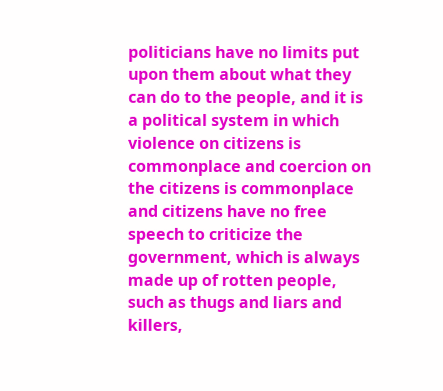politicians have no limits put upon them about what they can do to the people, and it is a political system in which violence on citizens is commonplace and coercion on the citizens is commonplace and citizens have no free speech to criticize the government, which is always made up of rotten people, such as thugs and liars and killers,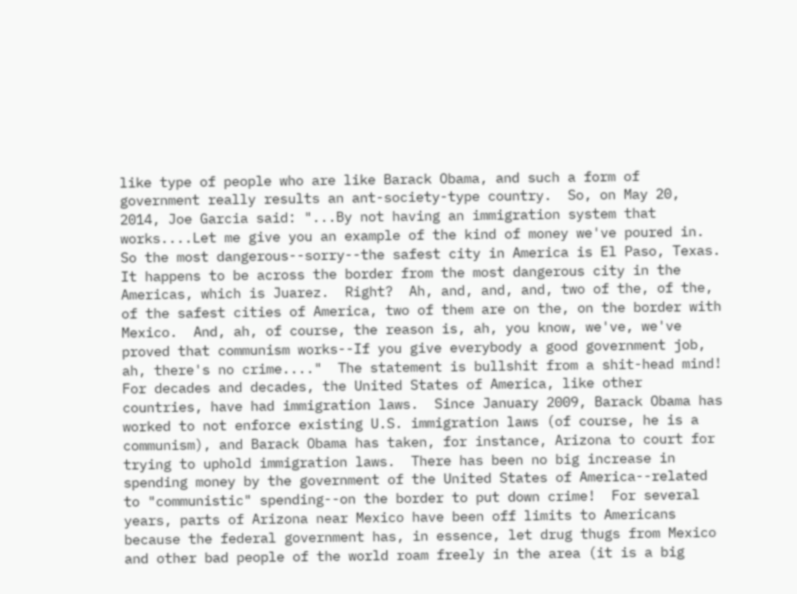like type of people who are like Barack Obama, and such a form of government really results an ant-society-type country.  So, on May 20, 2014, Joe Garcia said: "...By not having an immigration system that works....Let me give you an example of the kind of money we've poured in.  So the most dangerous--sorry--the safest city in America is El Paso, Texas.  It happens to be across the border from the most dangerous city in the Americas, which is Juarez.  Right?  Ah, and, and, and, two of the, of the, of the safest cities of America, two of them are on the, on the border with Mexico.  And, ah, of course, the reason is, ah, you know, we've, we've proved that communism works--If you give everybody a good government job, ah, there's no crime...."  The statement is bullshit from a shit-head mind!  For decades and decades, the United States of America, like other countries, have had immigration laws.  Since January 2009, Barack Obama has worked to not enforce existing U.S. immigration laws (of course, he is a communism), and Barack Obama has taken, for instance, Arizona to court for trying to uphold immigration laws.  There has been no big increase in spending money by the government of the United States of America--related to "communistic" spending--on the border to put down crime!  For several years, parts of Arizona near Mexico have been off limits to Americans because the federal government has, in essence, let drug thugs from Mexico and other bad people of the world roam freely in the area (it is a big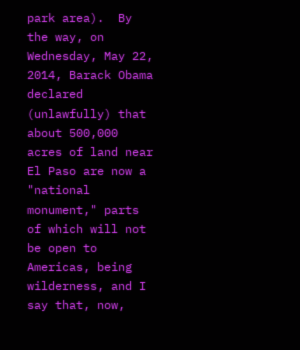park area).  By the way, on Wednesday, May 22, 2014, Barack Obama declared (unlawfully) that about 500,000 acres of land near El Paso are now a "national monument," parts of which will not be open to Americas, being wilderness, and I say that, now,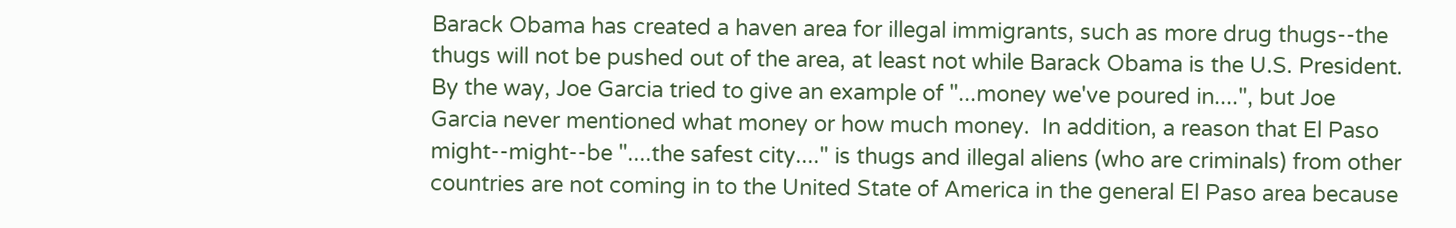Barack Obama has created a haven area for illegal immigrants, such as more drug thugs--the thugs will not be pushed out of the area, at least not while Barack Obama is the U.S. President.  By the way, Joe Garcia tried to give an example of "...money we've poured in....", but Joe Garcia never mentioned what money or how much money.  In addition, a reason that El Paso might--might--be "....the safest city...." is thugs and illegal aliens (who are criminals) from other countries are not coming in to the United State of America in the general El Paso area because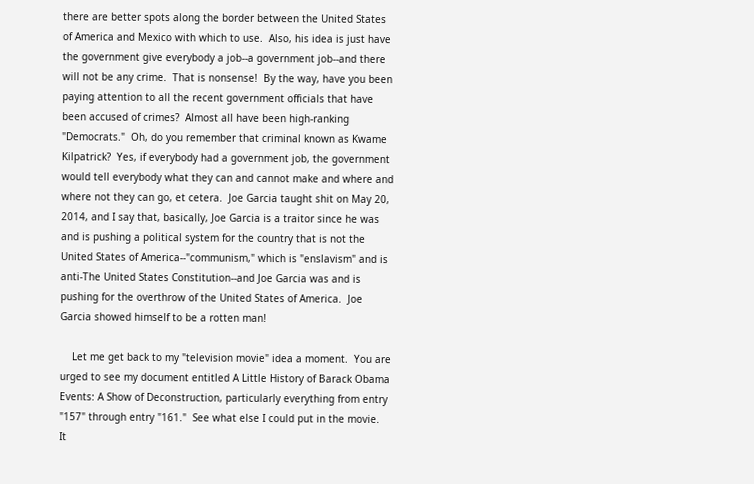there are better spots along the border between the United States of America and Mexico with which to use.  Also, his idea is just have the government give everybody a job--a government job--and there will not be any crime.  That is nonsense!  By the way, have you been paying attention to all the recent government officials that have been accused of crimes?  Almost all have been high-ranking "Democrats."  Oh, do you remember that criminal known as Kwame Kilpatrick?  Yes, if everybody had a government job, the government would tell everybody what they can and cannot make and where and where not they can go, et cetera.  Joe Garcia taught shit on May 20, 2014, and I say that, basically, Joe Garcia is a traitor since he was and is pushing a political system for the country that is not the United States of America--"communism," which is "enslavism" and is anti-The United States Constitution--and Joe Garcia was and is pushing for the overthrow of the United States of America.  Joe Garcia showed himself to be a rotten man!

    Let me get back to my "television movie" idea a moment.  You are urged to see my document entitled A Little History of Barack Obama Events: A Show of Deconstruction, particularly everything from entry "157" through entry "161."  See what else I could put in the movie.  It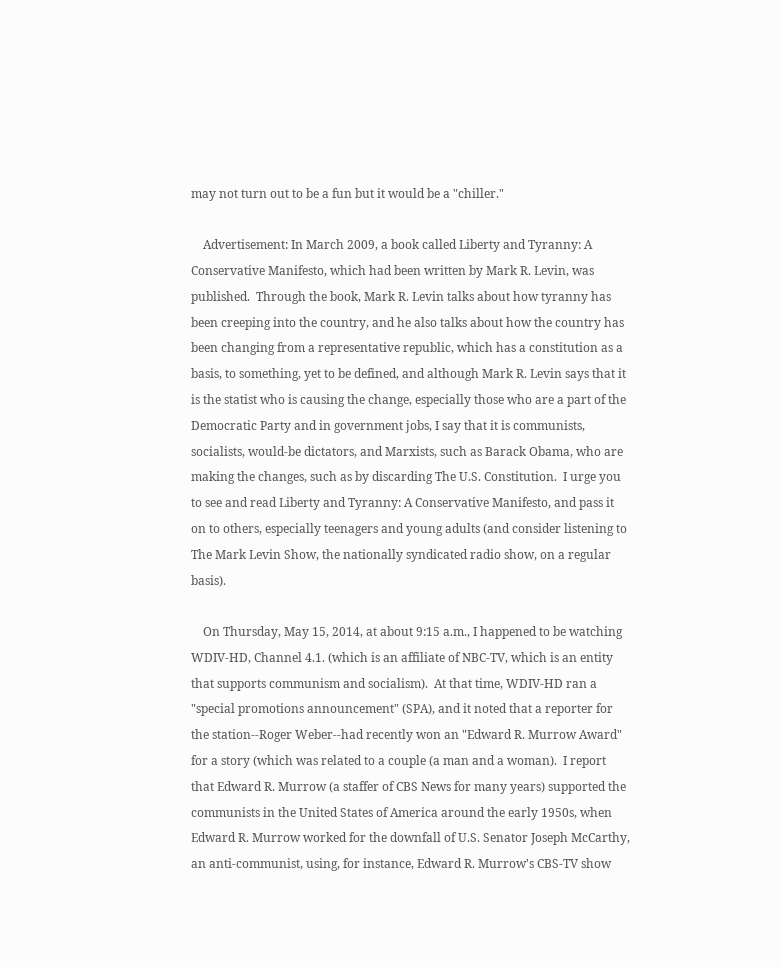may not turn out to be a fun but it would be a "chiller."

    Advertisement: In March 2009, a book called Liberty and Tyranny: A Conservative Manifesto, which had been written by Mark R. Levin, was published.  Through the book, Mark R. Levin talks about how tyranny has been creeping into the country, and he also talks about how the country has been changing from a representative republic, which has a constitution as a basis, to something, yet to be defined, and although Mark R. Levin says that it is the statist who is causing the change, especially those who are a part of the Democratic Party and in government jobs, I say that it is communists, socialists, would-be dictators, and Marxists, such as Barack Obama, who are making the changes, such as by discarding The U.S. Constitution.  I urge you to see and read Liberty and Tyranny: A Conservative Manifesto, and pass it on to others, especially teenagers and young adults (and consider listening to The Mark Levin Show, the nationally syndicated radio show, on a regular basis).

    On Thursday, May 15, 2014, at about 9:15 a.m., I happened to be watching WDIV-HD, Channel 4.1. (which is an affiliate of NBC-TV, which is an entity that supports communism and socialism).  At that time, WDIV-HD ran a "special promotions announcement" (SPA), and it noted that a reporter for the station--Roger Weber--had recently won an "Edward R. Murrow Award" for a story (which was related to a couple (a man and a woman).  I report that Edward R. Murrow (a staffer of CBS News for many years) supported the communists in the United States of America around the early 1950s, when Edward R. Murrow worked for the downfall of U.S. Senator Joseph McCarthy, an anti-communist, using, for instance, Edward R. Murrow's CBS-TV show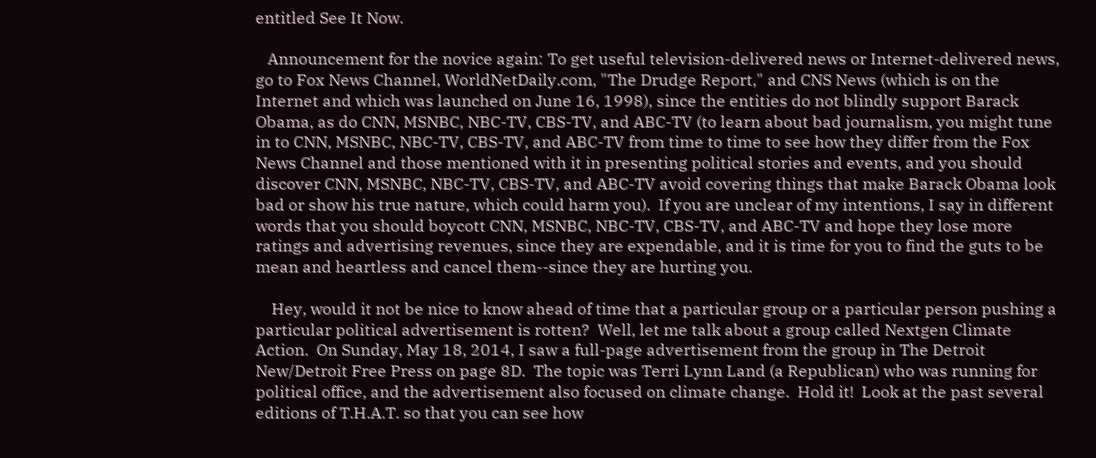entitled See It Now.

   Announcement for the novice again: To get useful television-delivered news or Internet-delivered news, go to Fox News Channel, WorldNetDaily.com, "The Drudge Report," and CNS News (which is on the Internet and which was launched on June 16, 1998), since the entities do not blindly support Barack Obama, as do CNN, MSNBC, NBC-TV, CBS-TV, and ABC-TV (to learn about bad journalism, you might tune in to CNN, MSNBC, NBC-TV, CBS-TV, and ABC-TV from time to time to see how they differ from the Fox News Channel and those mentioned with it in presenting political stories and events, and you should discover CNN, MSNBC, NBC-TV, CBS-TV, and ABC-TV avoid covering things that make Barack Obama look bad or show his true nature, which could harm you).  If you are unclear of my intentions, I say in different words that you should boycott CNN, MSNBC, NBC-TV, CBS-TV, and ABC-TV and hope they lose more ratings and advertising revenues, since they are expendable, and it is time for you to find the guts to be mean and heartless and cancel them--since they are hurting you.

    Hey, would it not be nice to know ahead of time that a particular group or a particular person pushing a particular political advertisement is rotten?  Well, let me talk about a group called Nextgen Climate Action.  On Sunday, May 18, 2014, I saw a full-page advertisement from the group in The Detroit New/Detroit Free Press on page 8D.  The topic was Terri Lynn Land (a Republican) who was running for political office, and the advertisement also focused on climate change.  Hold it!  Look at the past several editions of T.H.A.T. so that you can see how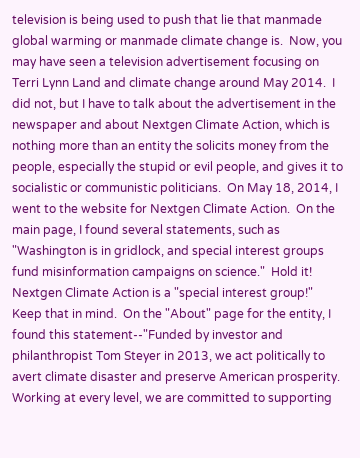television is being used to push that lie that manmade global warming or manmade climate change is.  Now, you may have seen a television advertisement focusing on Terri Lynn Land and climate change around May 2014.  I did not, but I have to talk about the advertisement in the newspaper and about Nextgen Climate Action, which is nothing more than an entity the solicits money from the people, especially the stupid or evil people, and gives it to socialistic or communistic politicians.  On May 18, 2014, I went to the website for Nextgen Climate Action.  On the main page, I found several statements, such as "Washington is in gridlock, and special interest groups fund misinformation campaigns on science."  Hold it!  Nextgen Climate Action is a "special interest group!"  Keep that in mind.  On the "About" page for the entity, I found this statement--"Funded by investor and philanthropist Tom Steyer in 2013, we act politically to avert climate disaster and preserve American prosperity.  Working at every level, we are committed to supporting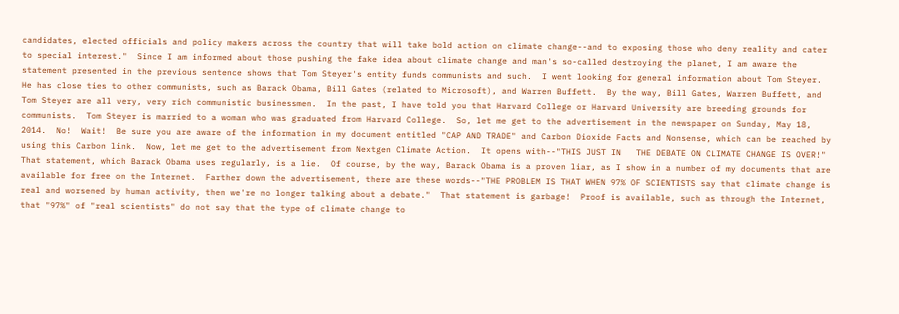candidates, elected officials and policy makers across the country that will take bold action on climate change--and to exposing those who deny reality and cater to special interest."  Since I am informed about those pushing the fake idea about climate change and man's so-called destroying the planet, I am aware the statement presented in the previous sentence shows that Tom Steyer's entity funds communists and such.  I went looking for general information about Tom Steyer.  He has close ties to other communists, such as Barack Obama, Bill Gates (related to Microsoft), and Warren Buffett.  By the way, Bill Gates, Warren Buffett, and Tom Steyer are all very, very rich communistic businessmen.  In the past, I have told you that Harvard College or Harvard University are breeding grounds for communists.  Tom Steyer is married to a woman who was graduated from Harvard College.  So, let me get to the advertisement in the newspaper on Sunday, May 18, 2014.  No!  Wait!  Be sure you are aware of the information in my document entitled "CAP AND TRADE" and Carbon Dioxide Facts and Nonsense, which can be reached by using this Carbon link.  Now, let me get to the advertisement from Nextgen Climate Action.  It opens with--"THIS JUST IN   THE DEBATE ON CLIMATE CHANGE IS OVER!"  That statement, which Barack Obama uses regularly, is a lie.  Of course, by the way, Barack Obama is a proven liar, as I show in a number of my documents that are available for free on the Internet.  Farther down the advertisement, there are these words--"THE PROBLEM IS THAT WHEN 97% OF SCIENTISTS say that climate change is real and worsened by human activity, then we're no longer talking about a debate."  That statement is garbage!  Proof is available, such as through the Internet, that "97%" of "real scientists" do not say that the type of climate change to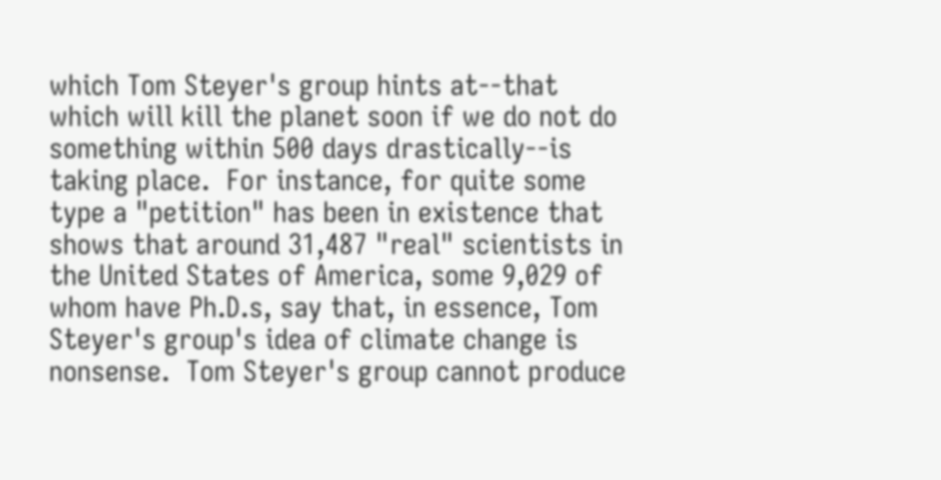which Tom Steyer's group hints at--that which will kill the planet soon if we do not do something within 500 days drastically--is taking place.  For instance, for quite some type a "petition" has been in existence that shows that around 31,487 "real" scientists in the United States of America, some 9,029 of whom have Ph.D.s, say that, in essence, Tom Steyer's group's idea of climate change is nonsense.  Tom Steyer's group cannot produce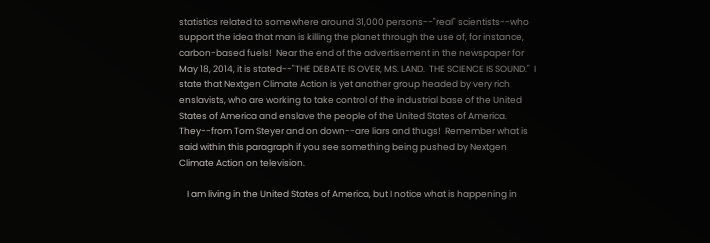statistics related to somewhere around 31,000 persons--"real" scientists--who support the idea that man is killing the planet through the use of, for instance, carbon-based fuels!  Near the end of the advertisement in the newspaper for May 18, 2014, it is stated--"THE DEBATE IS OVER, MS. LAND.  THE SCIENCE IS SOUND."  I state that Nextgen Climate Action is yet another group headed by very rich enslavists, who are working to take control of the industrial base of the United States of America and enslave the people of the United States of America.  They--from Tom Steyer and on down--are liars and thugs!  Remember what is said within this paragraph if you see something being pushed by Nextgen Climate Action on television.

    I am living in the United States of America, but I notice what is happening in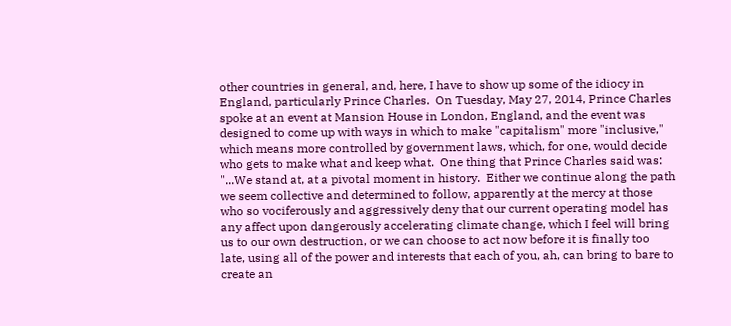other countries in general, and, here, I have to show up some of the idiocy in England, particularly Prince Charles.  On Tuesday, May 27, 2014, Prince Charles spoke at an event at Mansion House in London, England, and the event was designed to come up with ways in which to make "capitalism" more "inclusive," which means more controlled by government laws, which, for one, would decide who gets to make what and keep what.  One thing that Prince Charles said was: "...We stand at, at a pivotal moment in history.  Either we continue along the path we seem collective and determined to follow, apparently at the mercy at those who so vociferously and aggressively deny that our current operating model has any affect upon dangerously accelerating climate change, which I feel will bring us to our own destruction, or we can choose to act now before it is finally too late, using all of the power and interests that each of you, ah, can bring to bare to create an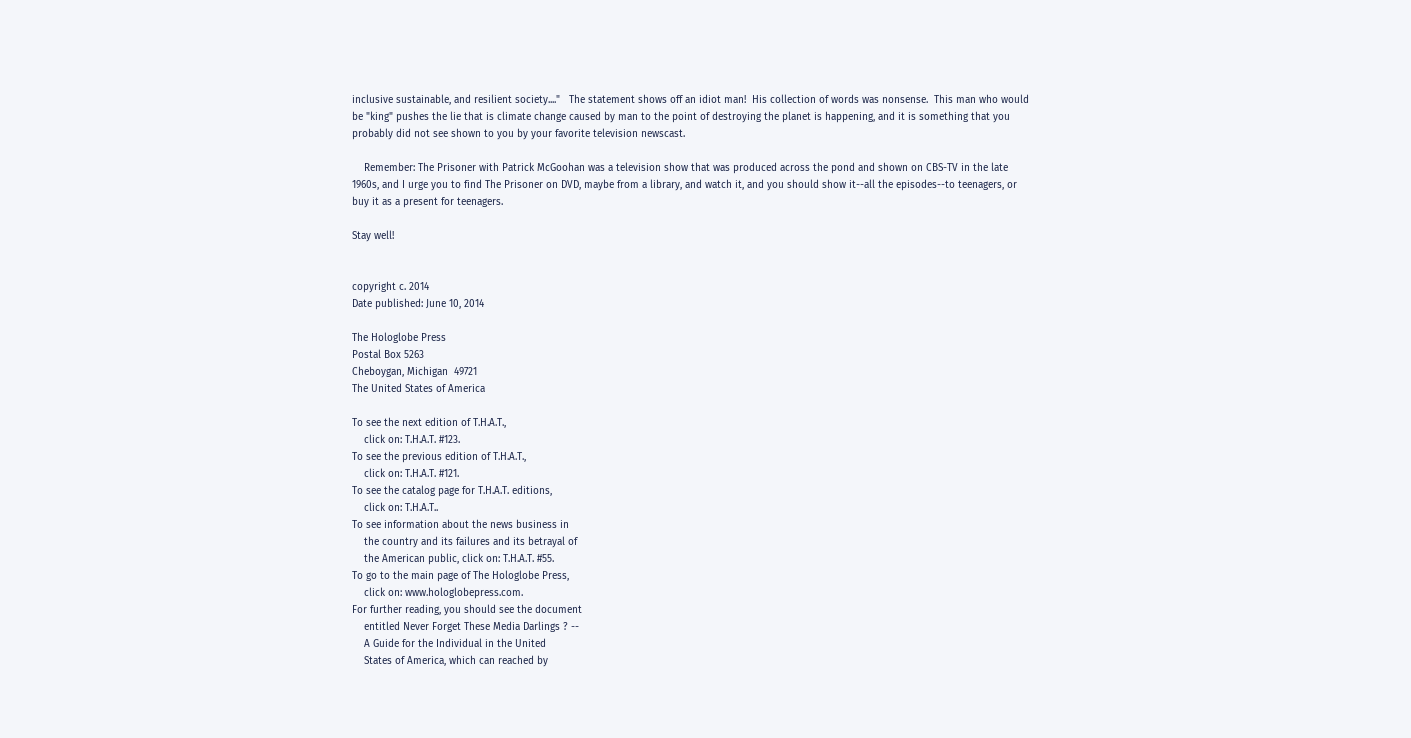inclusive sustainable, and resilient society...."   The statement shows off an idiot man!  His collection of words was nonsense.  This man who would be "king" pushes the lie that is climate change caused by man to the point of destroying the planet is happening, and it is something that you probably did not see shown to you by your favorite television newscast.

    Remember: The Prisoner with Patrick McGoohan was a television show that was produced across the pond and shown on CBS-TV in the late 1960s, and I urge you to find The Prisoner on DVD, maybe from a library, and watch it, and you should show it--all the episodes--to teenagers, or buy it as a present for teenagers.

Stay well!


copyright c. 2014
Date published: June 10, 2014

The Hologlobe Press
Postal Box 5263
Cheboygan, Michigan  49721
The United States of America

To see the next edition of T.H.A.T.,
    click on: T.H.A.T. #123.
To see the previous edition of T.H.A.T.,
    click on: T.H.A.T. #121.
To see the catalog page for T.H.A.T. editions,
    click on: T.H.A.T..
To see information about the news business in
    the country and its failures and its betrayal of
    the American public, click on: T.H.A.T. #55.
To go to the main page of The Hologlobe Press,
    click on: www.hologlobepress.com.
For further reading, you should see the document
    entitled Never Forget These Media Darlings ? --
    A Guide for the Individual in the United
    States of America, which can reached by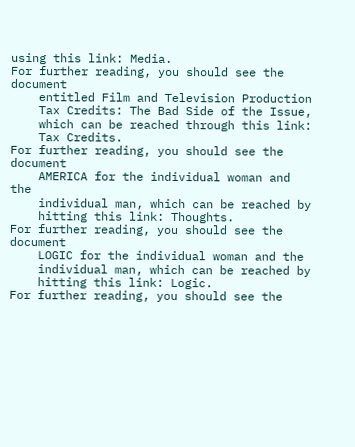using this link: Media.
For further reading, you should see the document
    entitled Film and Television Production
    Tax Credits: The Bad Side of the Issue,
    which can be reached through this link:
    Tax Credits.
For further reading, you should see the document
    AMERICA for the individual woman and the
    individual man, which can be reached by
    hitting this link: Thoughts.
For further reading, you should see the document
    LOGIC for the individual woman and the
    individual man, which can be reached by
    hitting this link: Logic.
For further reading, you should see the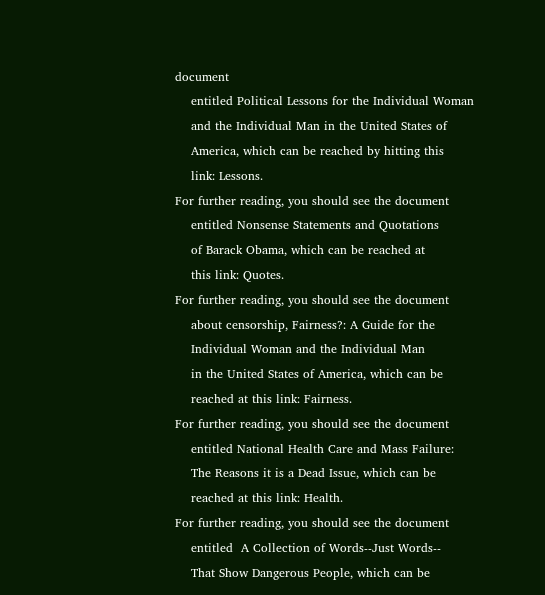document
    entitled Political Lessons for the Individual Woman
    and the Individual Man in the United States of
    America, which can be reached by hitting this
    link: Lessons.
For further reading, you should see the document
    entitled Nonsense Statements and Quotations
    of Barack Obama, which can be reached at
    this link: Quotes.
For further reading, you should see the document
    about censorship, Fairness?: A Guide for the
    Individual Woman and the Individual Man
    in the United States of America, which can be
    reached at this link: Fairness.
For further reading, you should see the document
    entitled National Health Care and Mass Failure:
    The Reasons it is a Dead Issue, which can be
    reached at this link: Health.
For further reading, you should see the document
    entitled  A Collection of Words--Just Words--
    That Show Dangerous People, which can be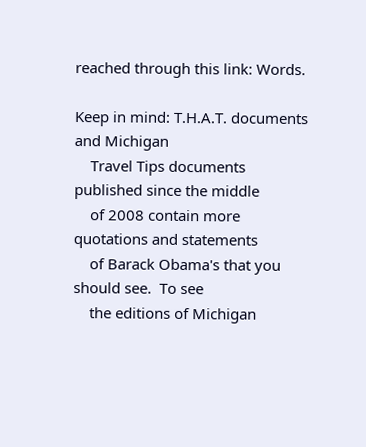reached through this link: Words.

Keep in mind: T.H.A.T. documents and Michigan
    Travel Tips documents published since the middle
    of 2008 contain more quotations and statements
    of Barack Obama's that you should see.  To see
    the editions of Michigan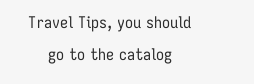Travel Tips, you should
    go to the catalog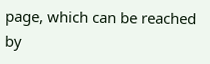page, which can be reached by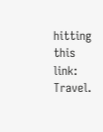hitting this link: Travel.